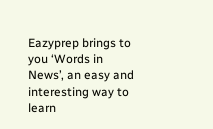Eazyprep brings to you ‘Words in News’, an easy and interesting way to learn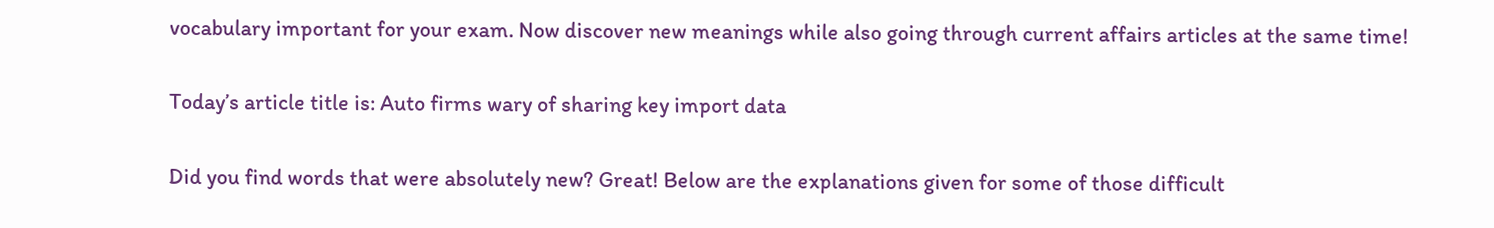vocabulary important for your exam. Now discover new meanings while also going through current affairs articles at the same time!

Today’s article title is: Auto firms wary of sharing key import data

Did you find words that were absolutely new? Great! Below are the explanations given for some of those difficult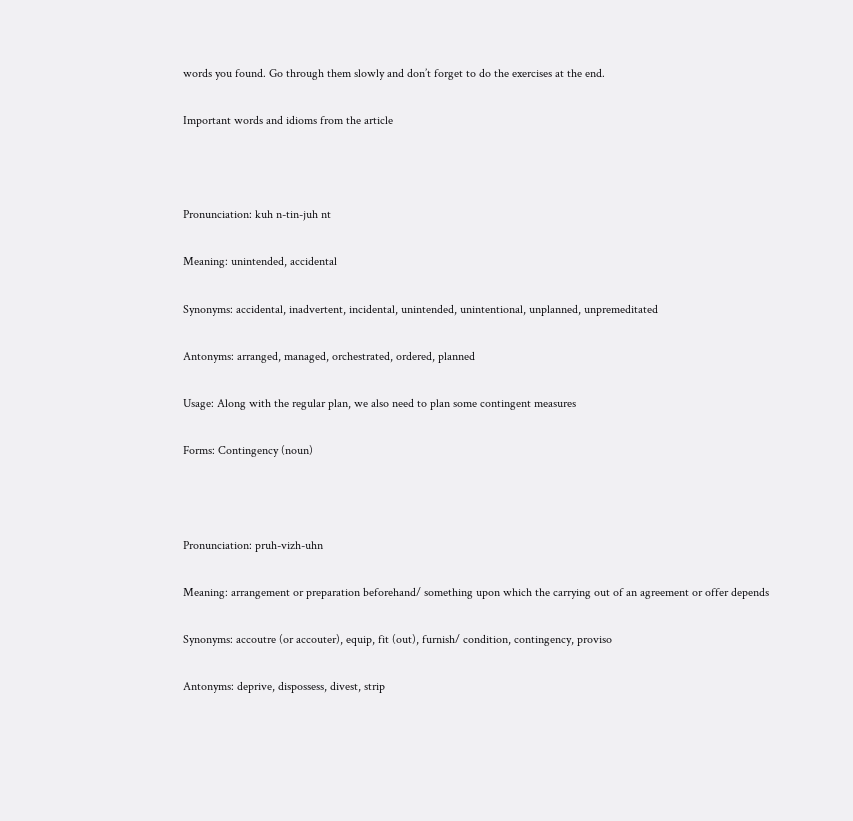words you found. Go through them slowly and don’t forget to do the exercises at the end.

Important words and idioms from the article



Pronunciation: kuh n-tin-juh nt

Meaning: unintended, accidental

Synonyms: accidental, inadvertent, incidental, unintended, unintentional, unplanned, unpremeditated

Antonyms: arranged, managed, orchestrated, ordered, planned

Usage: Along with the regular plan, we also need to plan some contingent measures

Forms: Contingency (noun)



Pronunciation: pruh-vizh-uhn

Meaning: arrangement or preparation beforehand/ something upon which the carrying out of an agreement or offer depends

Synonyms: accoutre (or accouter), equip, fit (out), furnish/ condition, contingency, proviso

Antonyms: deprive, dispossess, divest, strip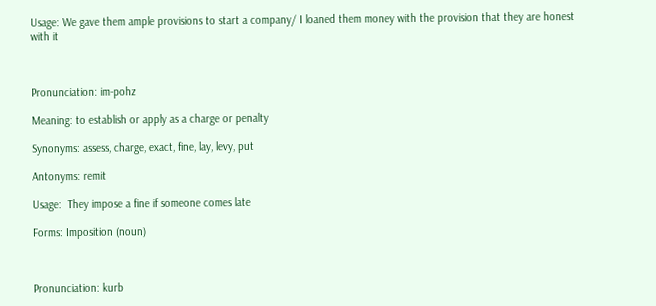Usage: We gave them ample provisions to start a company/ I loaned them money with the provision that they are honest with it



Pronunciation: im-pohz

Meaning: to establish or apply as a charge or penalty

Synonyms: assess, charge, exact, fine, lay, levy, put

Antonyms: remit

Usage:  They impose a fine if someone comes late

Forms: Imposition (noun)



Pronunciation: kurb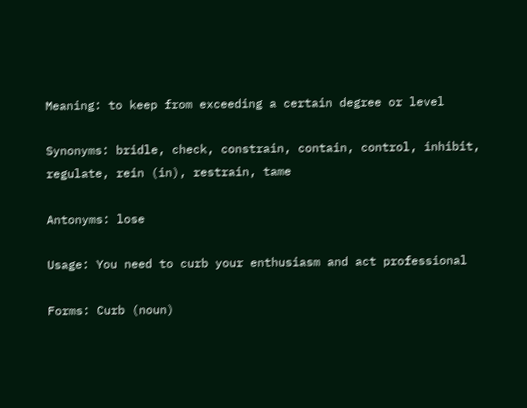Meaning: to keep from exceeding a certain degree or level

Synonyms: bridle, check, constrain, contain, control, inhibit, regulate, rein (in), restrain, tame

Antonyms: lose

Usage: You need to curb your enthusiasm and act professional

Forms: Curb (noun)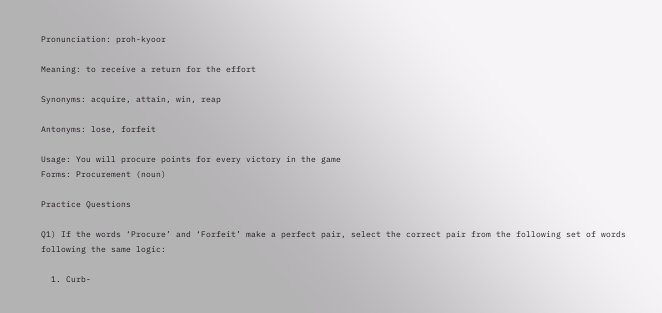Pronunciation: proh-kyoor

Meaning: to receive a return for the effort

Synonyms: acquire, attain, win, reap

Antonyms: lose, forfeit

Usage: You will procure points for every victory in the game
Forms: Procurement (noun)

Practice Questions

Q1) If the words ‘Procure’ and ‘Forfeit’ make a perfect pair, select the correct pair from the following set of words following the same logic:

  1. Curb-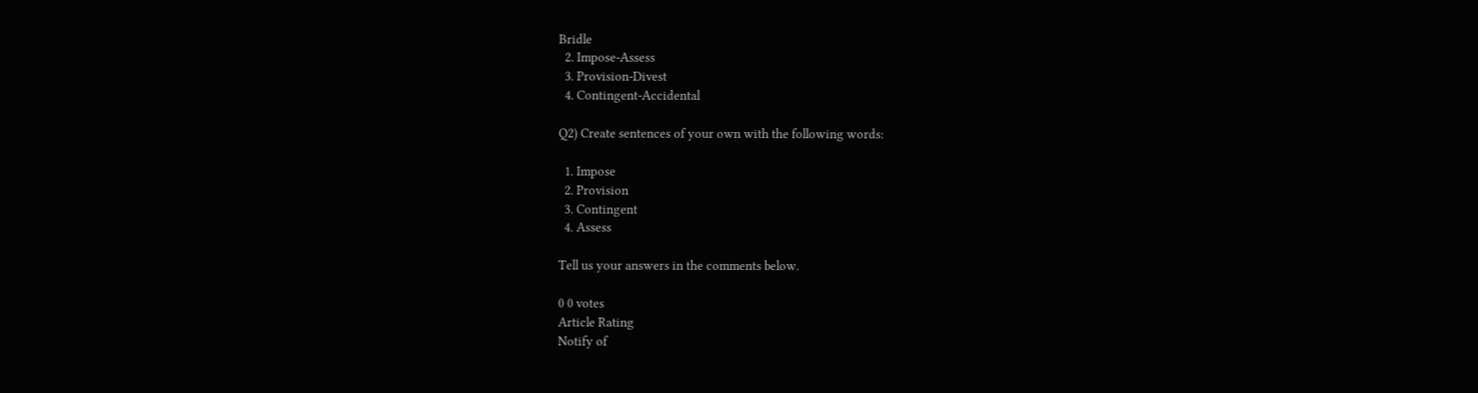Bridle
  2. Impose-Assess
  3. Provision-Divest
  4. Contingent-Accidental

Q2) Create sentences of your own with the following words:

  1. Impose
  2. Provision
  3. Contingent
  4. Assess

Tell us your answers in the comments below.

0 0 votes
Article Rating
Notify of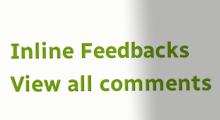Inline Feedbacks
View all comments